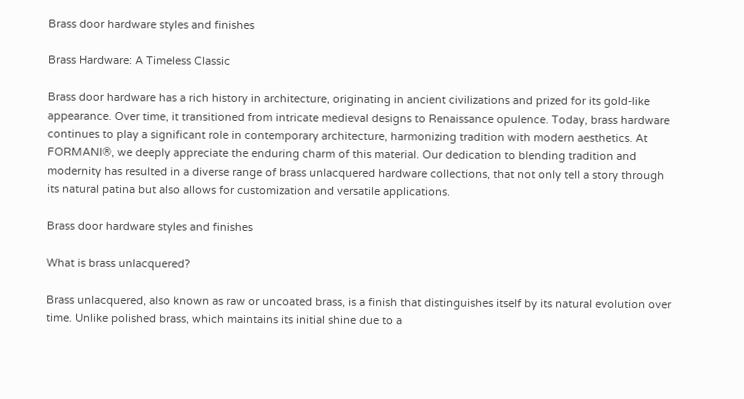Brass door hardware styles and finishes

Brass Hardware: A Timeless Classic

Brass door hardware has a rich history in architecture, originating in ancient civilizations and prized for its gold-like appearance. Over time, it transitioned from intricate medieval designs to Renaissance opulence. Today, brass hardware continues to play a significant role in contemporary architecture, harmonizing tradition with modern aesthetics. At FORMANI®, we deeply appreciate the enduring charm of this material. Our dedication to blending tradition and modernity has resulted in a diverse range of brass unlacquered hardware collections, that not only tell a story through its natural patina but also allows for customization and versatile applications.

Brass door hardware styles and finishes

What is brass unlacquered?

Brass unlacquered, also known as raw or uncoated brass, is a finish that distinguishes itself by its natural evolution over time. Unlike polished brass, which maintains its initial shine due to a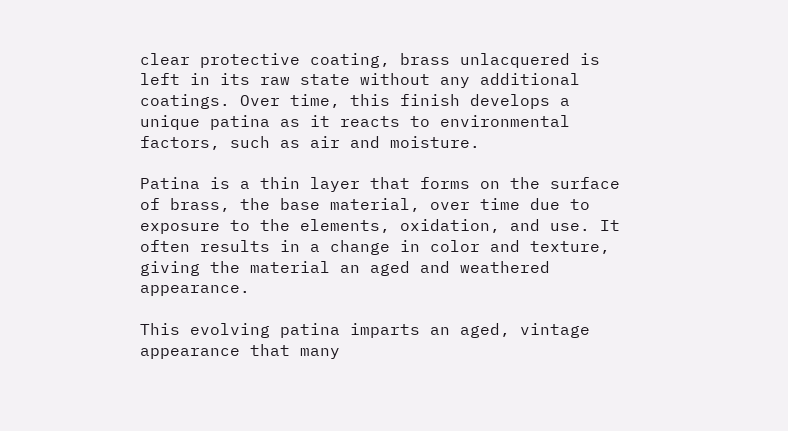clear protective coating, brass unlacquered is left in its raw state without any additional coatings. Over time, this finish develops a unique patina as it reacts to environmental factors, such as air and moisture.

Patina is a thin layer that forms on the surface of brass, the base material, over time due to exposure to the elements, oxidation, and use. It often results in a change in color and texture, giving the material an aged and weathered appearance.

This evolving patina imparts an aged, vintage appearance that many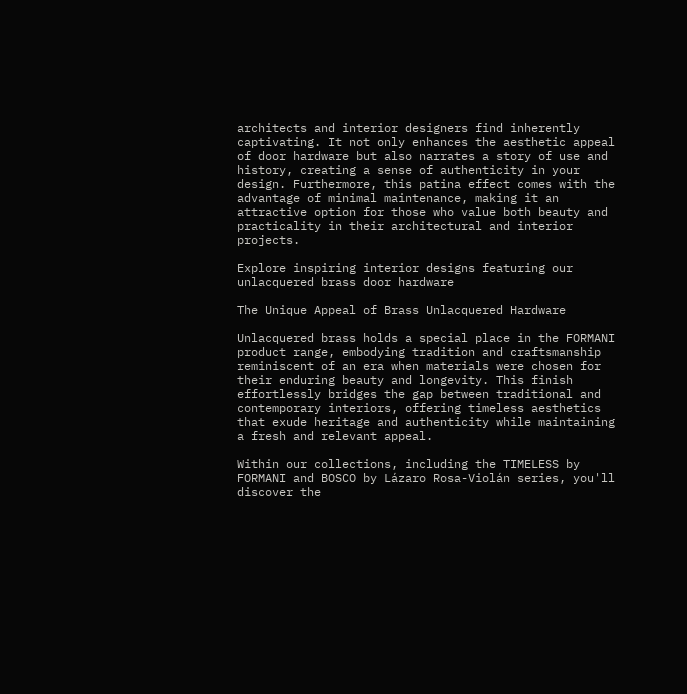architects and interior designers find inherently captivating. It not only enhances the aesthetic appeal of door hardware but also narrates a story of use and history, creating a sense of authenticity in your design. Furthermore, this patina effect comes with the advantage of minimal maintenance, making it an attractive option for those who value both beauty and practicality in their architectural and interior projects.

Explore inspiring interior designs featuring our unlacquered brass door hardware

The Unique Appeal of Brass Unlacquered Hardware

Unlacquered brass holds a special place in the FORMANI product range, embodying tradition and craftsmanship reminiscent of an era when materials were chosen for their enduring beauty and longevity. This finish effortlessly bridges the gap between traditional and contemporary interiors, offering timeless aesthetics that exude heritage and authenticity while maintaining a fresh and relevant appeal.

Within our collections, including the TIMELESS by FORMANI and BOSCO by Lázaro Rosa-Violán series, you'll discover the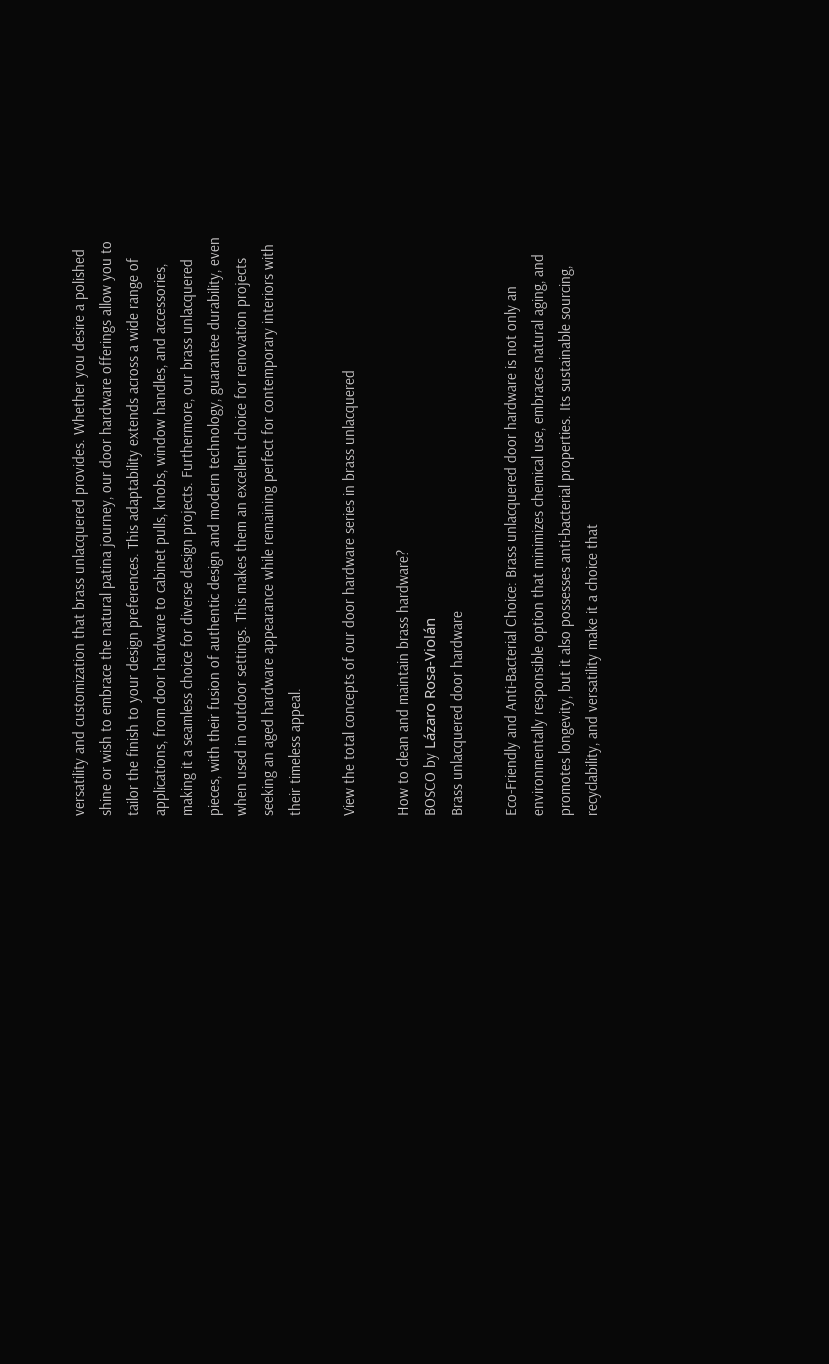versatility and customization that brass unlacquered provides. Whether you desire a polished shine or wish to embrace the natural patina journey, our door hardware offerings allow you to tailor the finish to your design preferences. This adaptability extends across a wide range of applications, from door hardware to cabinet pulls, knobs, window handles, and accessories, making it a seamless choice for diverse design projects. Furthermore, our brass unlacquered pieces, with their fusion of authentic design and modern technology, guarantee durability, even when used in outdoor settings. This makes them an excellent choice for renovation projects seeking an aged hardware appearance while remaining perfect for contemporary interiors with their timeless appeal.

View the total concepts of our door hardware series in brass unlacquered

How to clean and maintain brass hardware?
BOSCO by Lázaro Rosa-Violán
Brass unlacquered door hardware

Eco-Friendly and Anti-Bacterial Choice: Brass unlacquered door hardware is not only an environmentally responsible option that minimizes chemical use, embraces natural aging, and promotes longevity, but it also possesses anti-bacterial properties. Its sustainable sourcing, recyclability, and versatility make it a choice that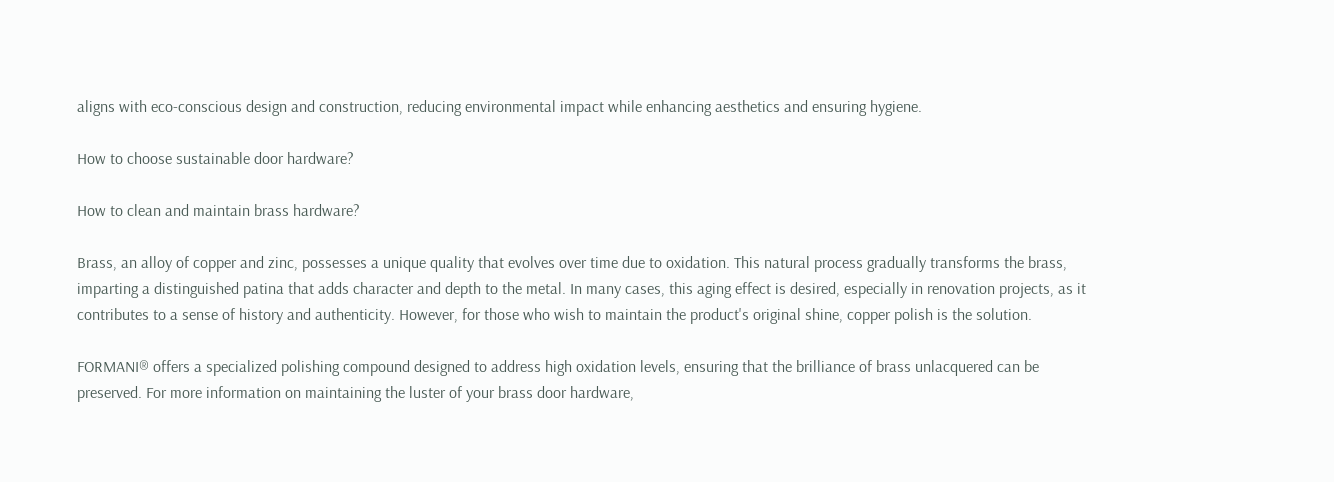aligns with eco-conscious design and construction, reducing environmental impact while enhancing aesthetics and ensuring hygiene.

How to choose sustainable door hardware?

How to clean and maintain brass hardware?

Brass, an alloy of copper and zinc, possesses a unique quality that evolves over time due to oxidation. This natural process gradually transforms the brass, imparting a distinguished patina that adds character and depth to the metal. In many cases, this aging effect is desired, especially in renovation projects, as it contributes to a sense of history and authenticity. However, for those who wish to maintain the product's original shine, copper polish is the solution.

FORMANI® offers a specialized polishing compound designed to address high oxidation levels, ensuring that the brilliance of brass unlacquered can be preserved. For more information on maintaining the luster of your brass door hardware,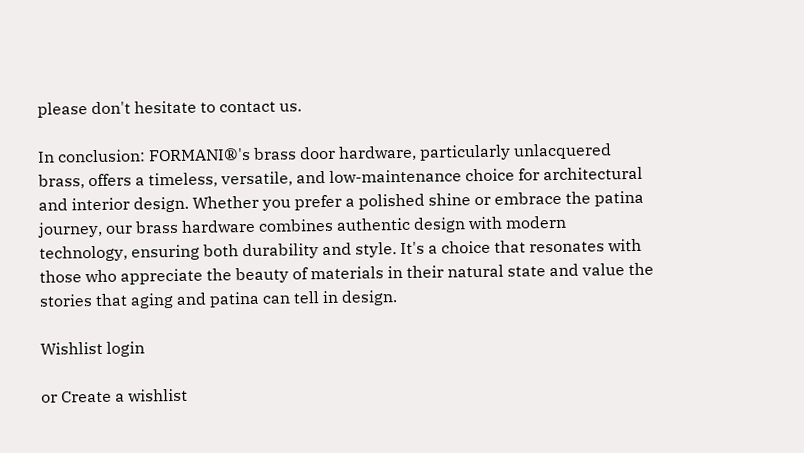please don't hesitate to contact us.

In conclusion: FORMANI®'s brass door hardware, particularly unlacquered brass, offers a timeless, versatile, and low-maintenance choice for architectural and interior design. Whether you prefer a polished shine or embrace the patina journey, our brass hardware combines authentic design with modern technology, ensuring both durability and style. It's a choice that resonates with those who appreciate the beauty of materials in their natural state and value the stories that aging and patina can tell in design.

Wishlist login

or Create a wishlist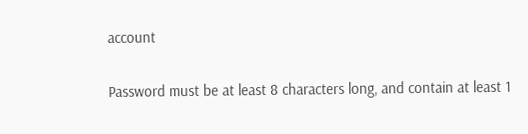account

Password must be at least 8 characters long, and contain at least 1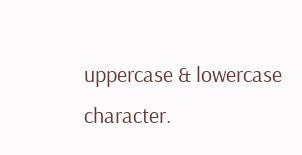uppercase & lowercase character.